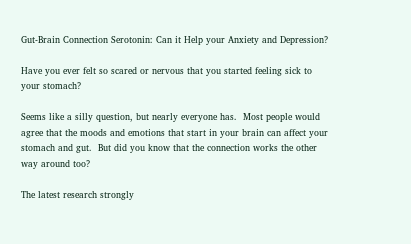Gut-Brain Connection Serotonin: Can it Help your Anxiety and Depression?

Have you ever felt so scared or nervous that you started feeling sick to your stomach?

Seems like a silly question, but nearly everyone has.  Most people would agree that the moods and emotions that start in your brain can affect your stomach and gut.  But did you know that the connection works the other way around too?

The latest research strongly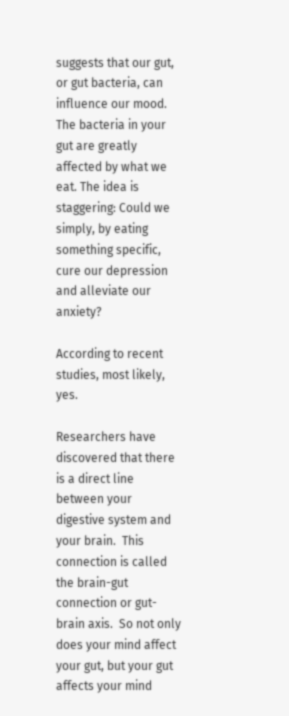suggests that our gut, or gut bacteria, can influence our mood. The bacteria in your gut are greatly affected by what we eat. The idea is staggering: Could we simply, by eating something specific, cure our depression and alleviate our anxiety?

According to recent studies, most likely, yes.

Researchers have discovered that there is a direct line between your digestive system and your brain.  This connection is called the brain-gut connection or gut-brain axis.  So not only does your mind affect your gut, but your gut affects your mind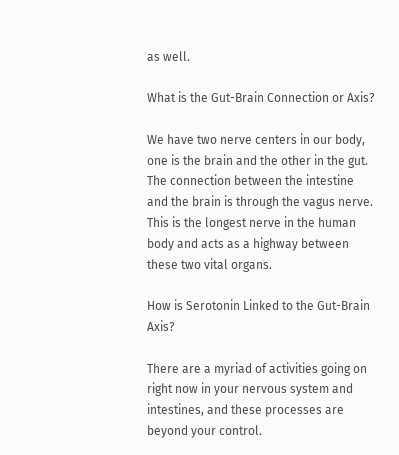as well.

What is the Gut-Brain Connection or Axis?

We have two nerve centers in our body, one is the brain and the other in the gut. The connection between the intestine and the brain is through the vagus nerve. This is the longest nerve in the human body and acts as a highway between these two vital organs.

How is Serotonin Linked to the Gut-Brain Axis?

There are a myriad of activities going on right now in your nervous system and intestines, and these processes are beyond your control.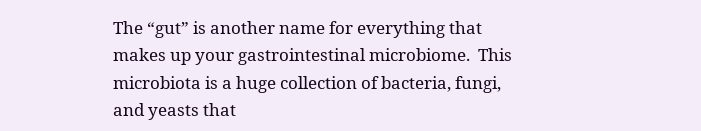The “gut” is another name for everything that makes up your gastrointestinal microbiome.  This microbiota is a huge collection of bacteria, fungi, and yeasts that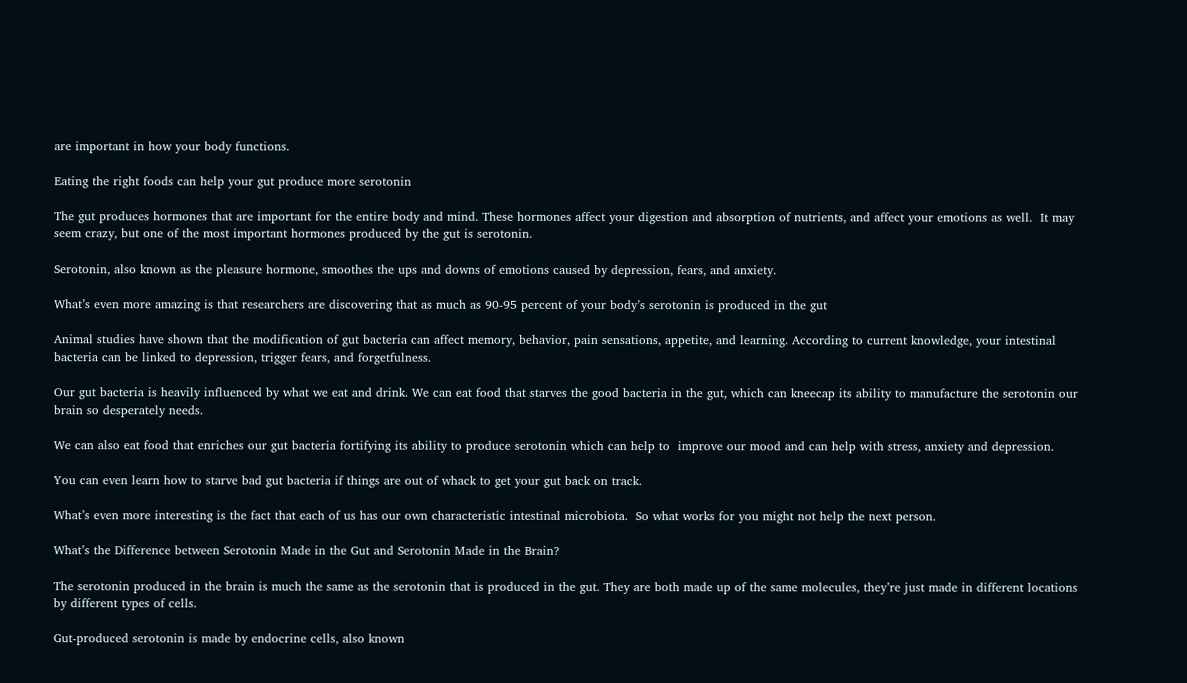are important in how your body functions.

Eating the right foods can help your gut produce more serotonin

The gut produces hormones that are important for the entire body and mind. These hormones affect your digestion and absorption of nutrients, and affect your emotions as well.  It may seem crazy, but one of the most important hormones produced by the gut is serotonin.

Serotonin, also known as the pleasure hormone, smoothes the ups and downs of emotions caused by depression, fears, and anxiety.

What’s even more amazing is that researchers are discovering that as much as 90-95 percent of your body’s serotonin is produced in the gut

Animal studies have shown that the modification of gut bacteria can affect memory, behavior, pain sensations, appetite, and learning. According to current knowledge, your intestinal bacteria can be linked to depression, trigger fears, and forgetfulness.

Our gut bacteria is heavily influenced by what we eat and drink. We can eat food that starves the good bacteria in the gut, which can kneecap its ability to manufacture the serotonin our brain so desperately needs.

We can also eat food that enriches our gut bacteria fortifying its ability to produce serotonin which can help to  improve our mood and can help with stress, anxiety and depression.

You can even learn how to starve bad gut bacteria if things are out of whack to get your gut back on track.

What’s even more interesting is the fact that each of us has our own characteristic intestinal microbiota.  So what works for you might not help the next person.

What’s the Difference between Serotonin Made in the Gut and Serotonin Made in the Brain?

The serotonin produced in the brain is much the same as the serotonin that is produced in the gut. They are both made up of the same molecules, they’re just made in different locations by different types of cells.

Gut-produced serotonin is made by endocrine cells, also known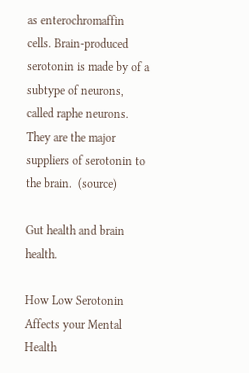as enterochromaffin cells. Brain-produced serotonin is made by of a subtype of neurons, called raphe neurons. They are the major suppliers of serotonin to the brain.  (source)

Gut health and brain health.

How Low Serotonin Affects your Mental Health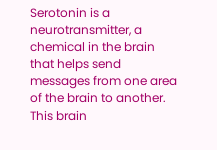Serotonin is a neurotransmitter, a chemical in the brain that helps send messages from one area of the brain to another. This brain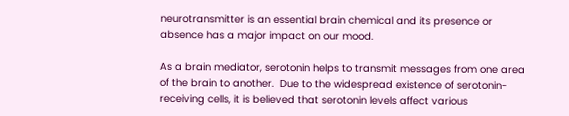neurotransmitter is an essential brain chemical and its presence or absence has a major impact on our mood.

As a brain mediator, serotonin helps to transmit messages from one area of the brain to another.  Due to the widespread existence of serotonin-receiving cells, it is believed that serotonin levels affect various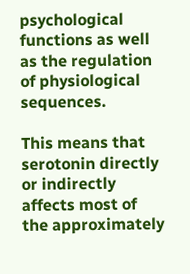psychological functions as well as the regulation of physiological sequences.

This means that serotonin directly or indirectly affects most of the approximately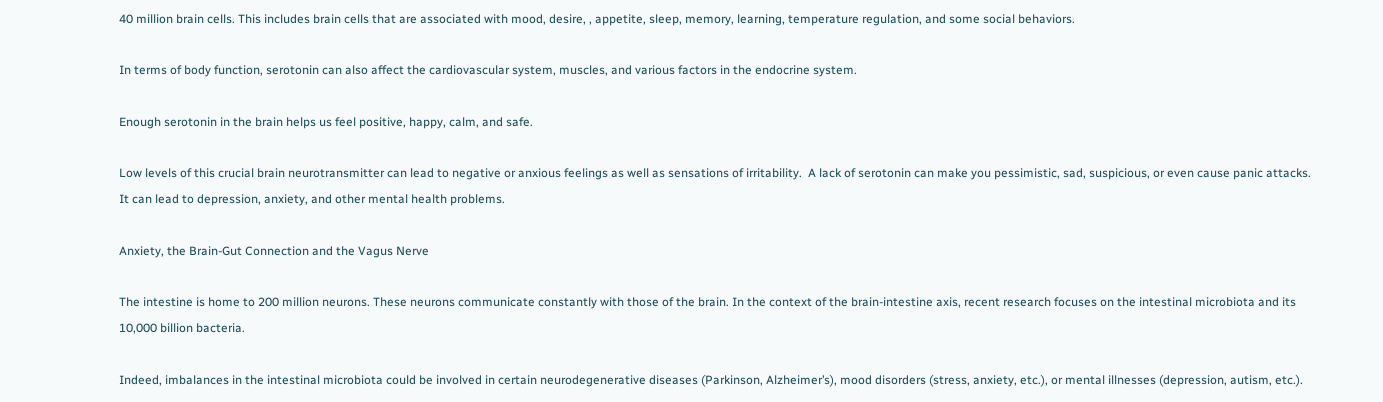40 million brain cells. This includes brain cells that are associated with mood, desire, , appetite, sleep, memory, learning, temperature regulation, and some social behaviors.

In terms of body function, serotonin can also affect the cardiovascular system, muscles, and various factors in the endocrine system.

Enough serotonin in the brain helps us feel positive, happy, calm, and safe.

Low levels of this crucial brain neurotransmitter can lead to negative or anxious feelings as well as sensations of irritability.  A lack of serotonin can make you pessimistic, sad, suspicious, or even cause panic attacks. It can lead to depression, anxiety, and other mental health problems.

Anxiety, the Brain-Gut Connection and the Vagus Nerve

The intestine is home to 200 million neurons. These neurons communicate constantly with those of the brain. In the context of the brain-intestine axis, recent research focuses on the intestinal microbiota and its 10,000 billion bacteria.

Indeed, imbalances in the intestinal microbiota could be involved in certain neurodegenerative diseases (Parkinson, Alzheimer’s), mood disorders (stress, anxiety, etc.), or mental illnesses (depression, autism, etc.).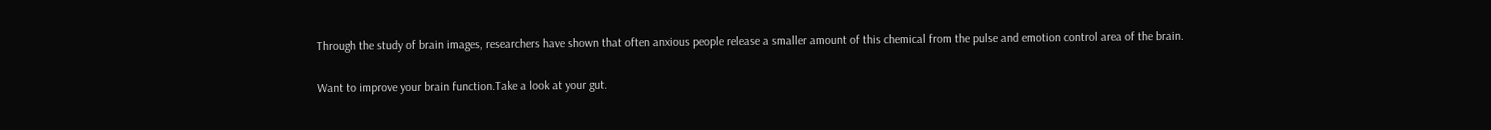Through the study of brain images, researchers have shown that often anxious people release a smaller amount of this chemical from the pulse and emotion control area of the brain.

Want to improve your brain function.Take a look at your gut.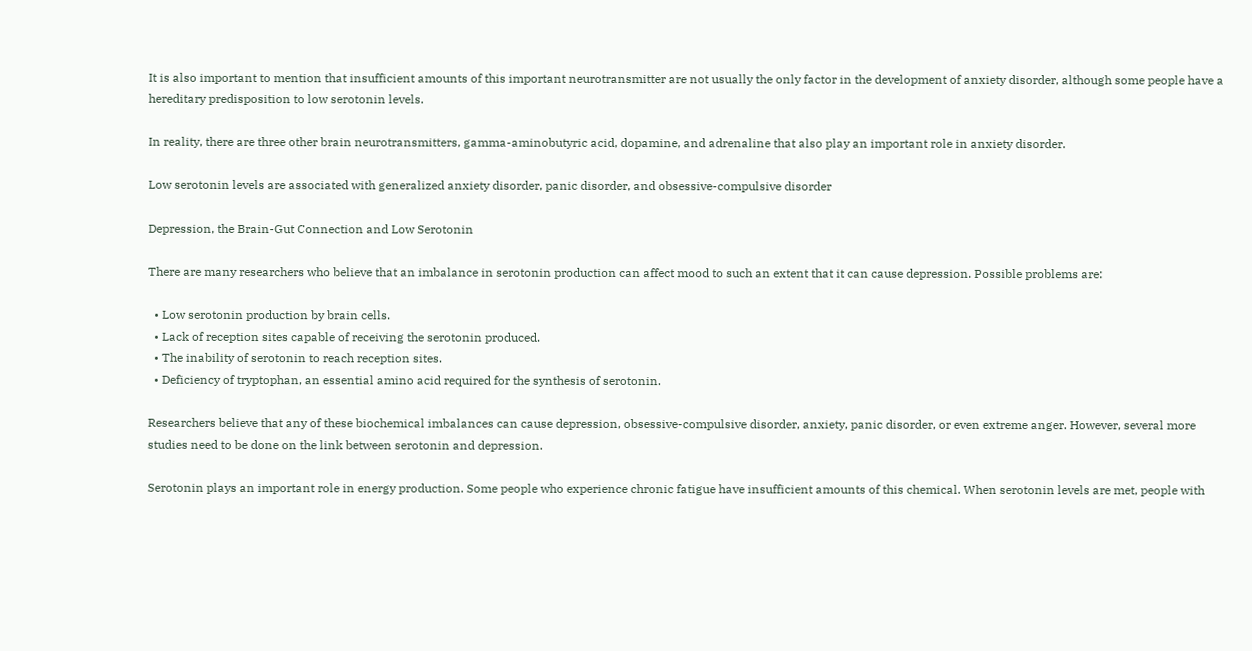It is also important to mention that insufficient amounts of this important neurotransmitter are not usually the only factor in the development of anxiety disorder, although some people have a hereditary predisposition to low serotonin levels.

In reality, there are three other brain neurotransmitters, gamma-aminobutyric acid, dopamine, and adrenaline that also play an important role in anxiety disorder.

Low serotonin levels are associated with generalized anxiety disorder, panic disorder, and obsessive-compulsive disorder

Depression, the Brain-Gut Connection and Low Serotonin

There are many researchers who believe that an imbalance in serotonin production can affect mood to such an extent that it can cause depression. Possible problems are:

  • Low serotonin production by brain cells.
  • Lack of reception sites capable of receiving the serotonin produced.
  • The inability of serotonin to reach reception sites.
  • Deficiency of tryptophan, an essential amino acid required for the synthesis of serotonin.

Researchers believe that any of these biochemical imbalances can cause depression, obsessive-compulsive disorder, anxiety, panic disorder, or even extreme anger. However, several more studies need to be done on the link between serotonin and depression.

Serotonin plays an important role in energy production. Some people who experience chronic fatigue have insufficient amounts of this chemical. When serotonin levels are met, people with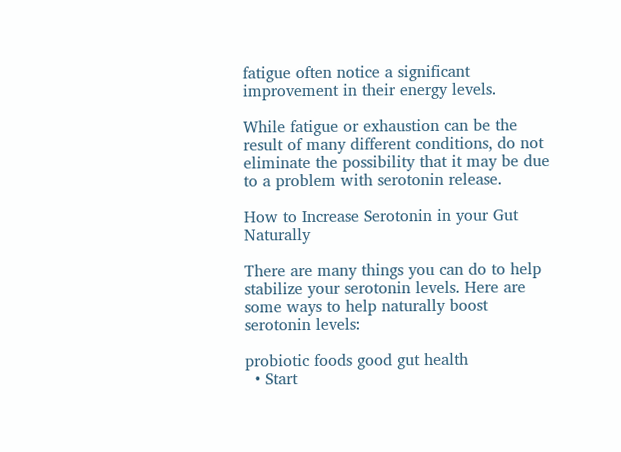fatigue often notice a significant improvement in their energy levels.

While fatigue or exhaustion can be the result of many different conditions, do not eliminate the possibility that it may be due to a problem with serotonin release.

How to Increase Serotonin in your Gut Naturally

There are many things you can do to help stabilize your serotonin levels. Here are some ways to help naturally boost serotonin levels:

probiotic foods good gut health
  • Start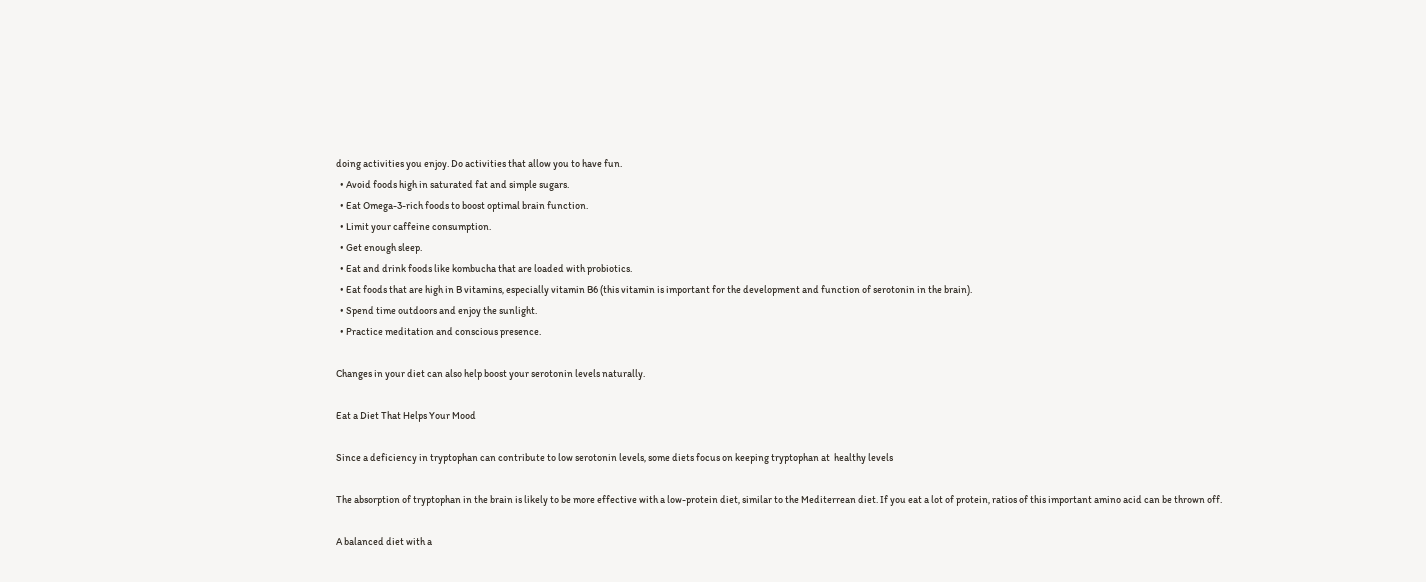doing activities you enjoy. Do activities that allow you to have fun.
  • Avoid foods high in saturated fat and simple sugars.
  • Eat Omega-3-rich foods to boost optimal brain function.
  • Limit your caffeine consumption.
  • Get enough sleep.
  • Eat and drink foods like kombucha that are loaded with probiotics.
  • Eat foods that are high in B vitamins, especially vitamin B6 (this vitamin is important for the development and function of serotonin in the brain).
  • Spend time outdoors and enjoy the sunlight.
  • Practice meditation and conscious presence.

Changes in your diet can also help boost your serotonin levels naturally.

Eat a Diet That Helps Your Mood

Since a deficiency in tryptophan can contribute to low serotonin levels, some diets focus on keeping tryptophan at  healthy levels

The absorption of tryptophan in the brain is likely to be more effective with a low-protein diet, similar to the Mediterrean diet. If you eat a lot of protein, ratios of this important amino acid can be thrown off.

A balanced diet with a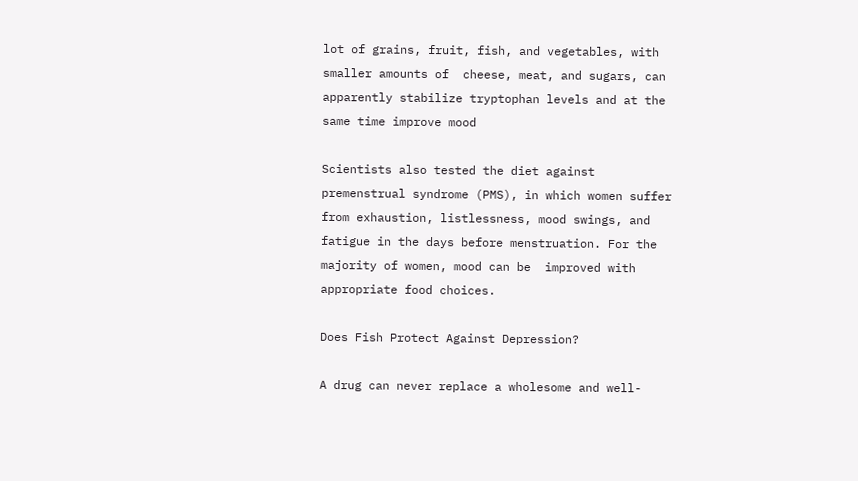lot of grains, fruit, fish, and vegetables, with smaller amounts of  cheese, meat, and sugars, can apparently stabilize tryptophan levels and at the same time improve mood

Scientists also tested the diet against premenstrual syndrome (PMS), in which women suffer from exhaustion, listlessness, mood swings, and fatigue in the days before menstruation. For the majority of women, mood can be  improved with appropriate food choices.

Does Fish Protect Against Depression?

A drug can never replace a wholesome and well-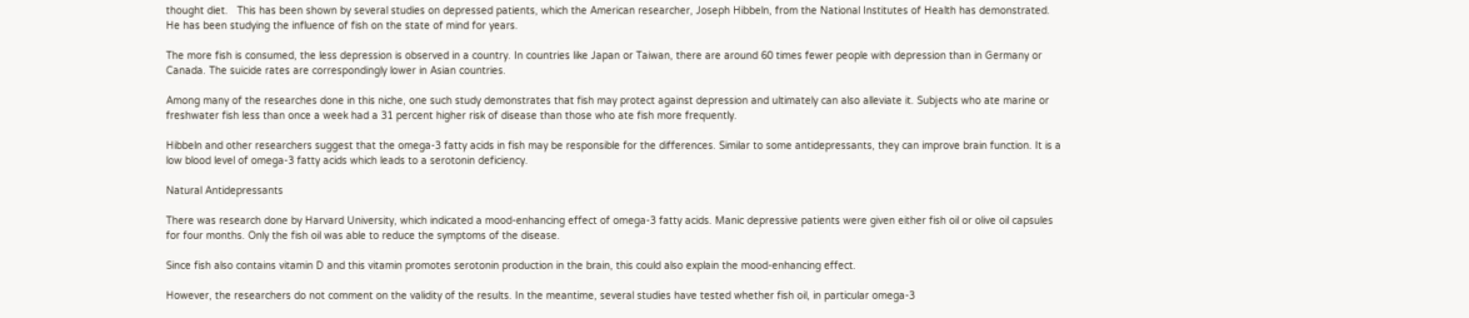thought diet.   This has been shown by several studies on depressed patients, which the American researcher, Joseph Hibbeln, from the National Institutes of Health has demonstrated. He has been studying the influence of fish on the state of mind for years.

The more fish is consumed, the less depression is observed in a country. In countries like Japan or Taiwan, there are around 60 times fewer people with depression than in Germany or Canada. The suicide rates are correspondingly lower in Asian countries.

Among many of the researches done in this niche, one such study demonstrates that fish may protect against depression and ultimately can also alleviate it. Subjects who ate marine or freshwater fish less than once a week had a 31 percent higher risk of disease than those who ate fish more frequently.

Hibbeln and other researchers suggest that the omega-3 fatty acids in fish may be responsible for the differences. Similar to some antidepressants, they can improve brain function. It is a low blood level of omega-3 fatty acids which leads to a serotonin deficiency.

Natural Antidepressants

There was research done by Harvard University, which indicated a mood-enhancing effect of omega-3 fatty acids. Manic depressive patients were given either fish oil or olive oil capsules for four months. Only the fish oil was able to reduce the symptoms of the disease.

Since fish also contains vitamin D and this vitamin promotes serotonin production in the brain, this could also explain the mood-enhancing effect.

However, the researchers do not comment on the validity of the results. In the meantime, several studies have tested whether fish oil, in particular omega-3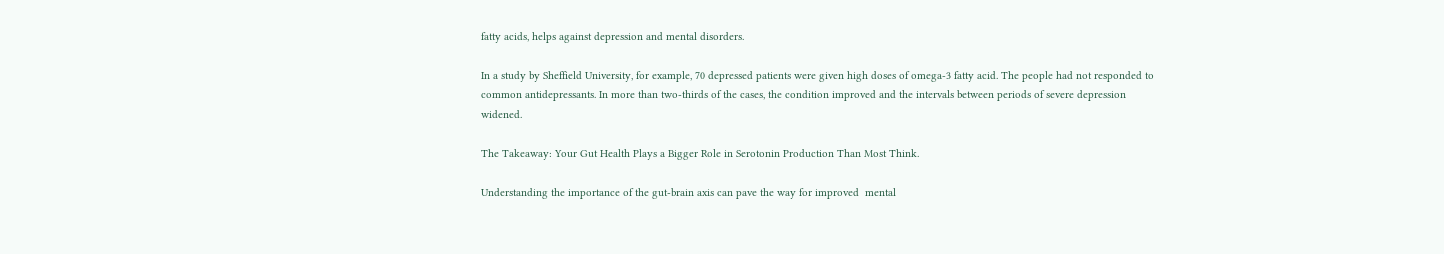fatty acids, helps against depression and mental disorders.

In a study by Sheffield University, for example, 70 depressed patients were given high doses of omega-3 fatty acid. The people had not responded to common antidepressants. In more than two-thirds of the cases, the condition improved and the intervals between periods of severe depression widened.

The Takeaway: Your Gut Health Plays a Bigger Role in Serotonin Production Than Most Think.

Understanding the importance of the gut-brain axis can pave the way for improved  mental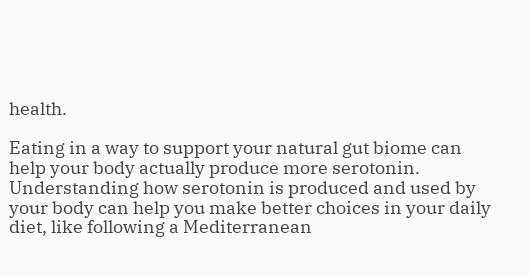health.

Eating in a way to support your natural gut biome can help your body actually produce more serotonin.  Understanding how serotonin is produced and used by your body can help you make better choices in your daily diet, like following a Mediterranean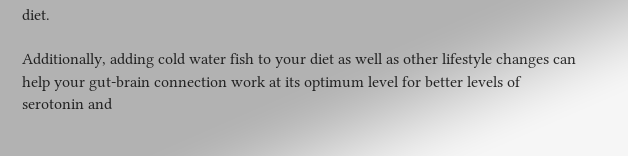diet.

Additionally, adding cold water fish to your diet as well as other lifestyle changes can help your gut-brain connection work at its optimum level for better levels of serotonin and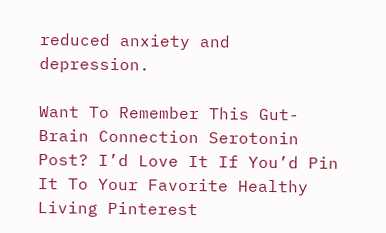reduced anxiety and depression.

Want To Remember This Gut-Brain Connection Serotonin Post? I’d Love It If You’d Pin It To Your Favorite Healthy Living Pinterest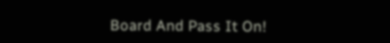Board And Pass It On!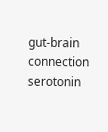gut-brain connection serotonin